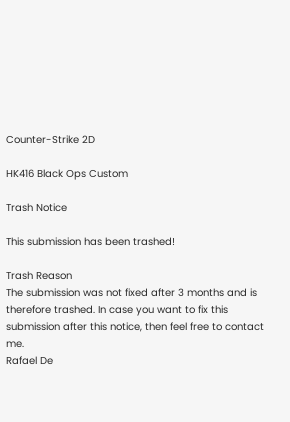Counter-Strike 2D

HK416 Black Ops Custom

Trash Notice

This submission has been trashed!

Trash Reason
The submission was not fixed after 3 months and is therefore trashed. In case you want to fix this submission after this notice, then feel free to contact me.
Rafael De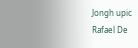Jongh upic
Rafael De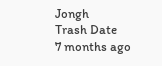Jongh
Trash Date
7 months ago